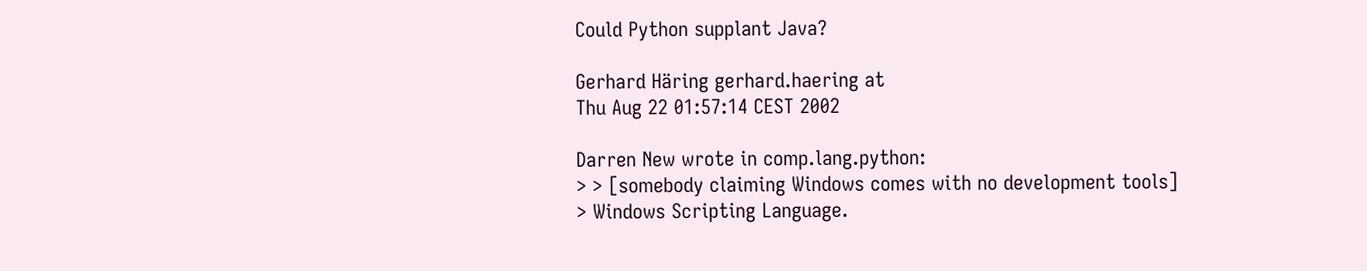Could Python supplant Java?

Gerhard Häring gerhard.haering at
Thu Aug 22 01:57:14 CEST 2002

Darren New wrote in comp.lang.python:
> > [somebody claiming Windows comes with no development tools]
> Windows Scripting Language.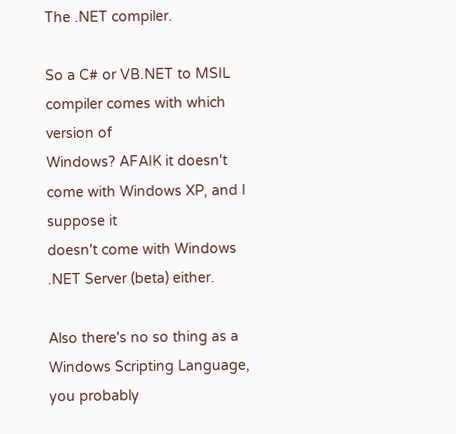The .NET compiler.

So a C# or VB.NET to MSIL compiler comes with which version of
Windows? AFAIK it doesn't come with Windows XP, and I suppose it
doesn't come with Windows .NET Server (beta) either.

Also there's no so thing as a Windows Scripting Language, you probably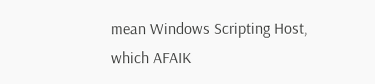mean Windows Scripting Host, which AFAIK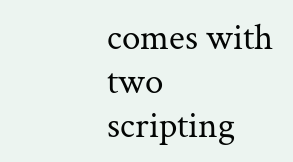comes with two scripting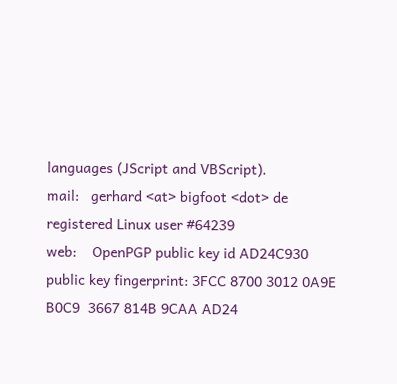languages (JScript and VBScript).
mail:   gerhard <at> bigfoot <dot> de       registered Linux user #64239
web:    OpenPGP public key id AD24C930
public key fingerprint: 3FCC 8700 3012 0A9E B0C9  3667 814B 9CAA AD24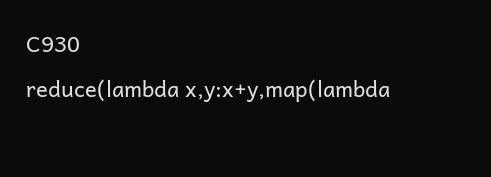C930
reduce(lambda x,y:x+y,map(lambda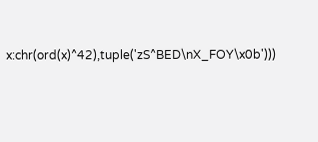x:chr(ord(x)^42),tuple('zS^BED\nX_FOY\x0b')))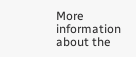More information about the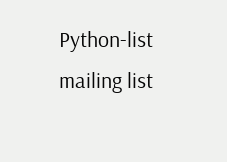Python-list mailing list